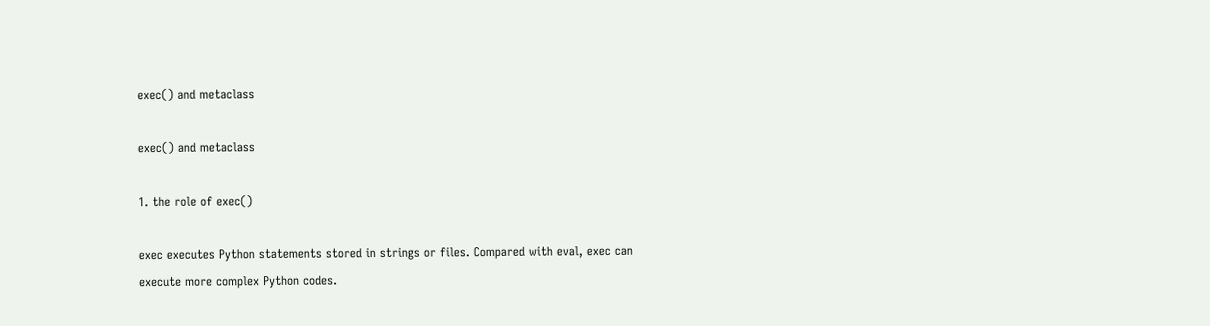exec() and metaclass

exec() and metaclass

1. the role of exec()

exec executes Python statements stored in strings or files. Compared with eval, exec can execute more complex Python codes.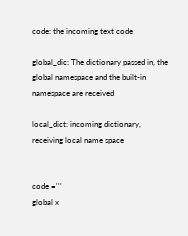code: the incoming text code

global_dic: The dictionary passed in, the global namespace and the built-in namespace are received

local_dict: incoming dictionary, receiving local name space


code ='''
global x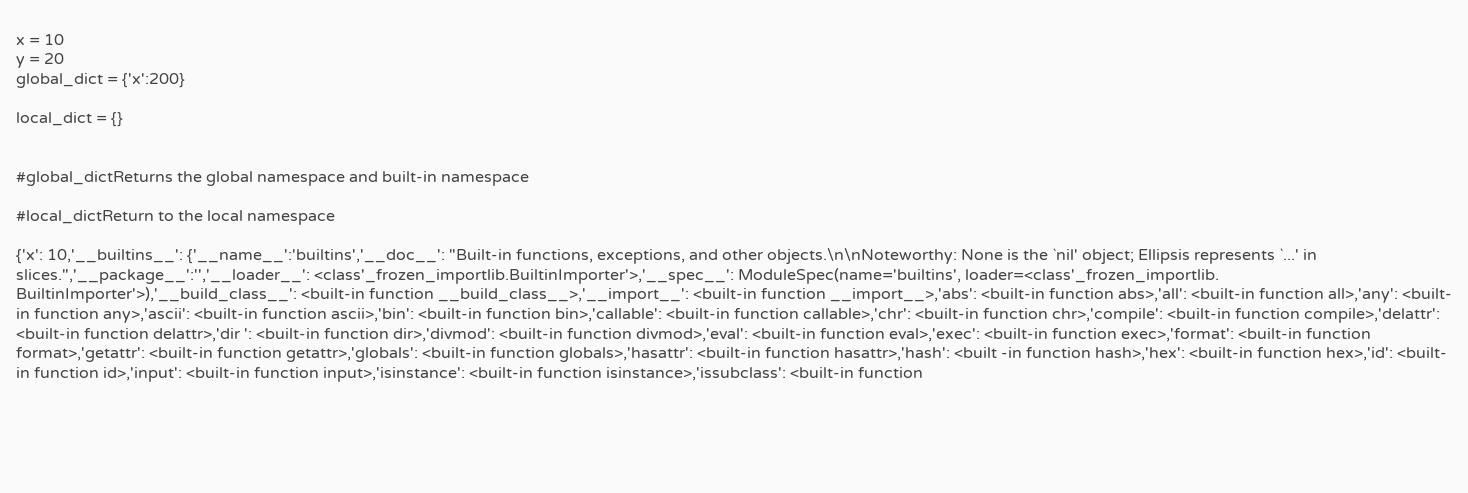x = 10
y = 20
global_dict = {'x':200}

local_dict = {}


#global_dictReturns the global namespace and built-in namespace

#local_dictReturn to the local namespace

{'x': 10,'__builtins__': {'__name__':'builtins','__doc__': "Built-in functions, exceptions, and other objects.\n\nNoteworthy: None is the `nil' object; Ellipsis represents `...' in slices.",'__package__':'','__loader__': <class'_frozen_importlib.BuiltinImporter'>,'__spec__': ModuleSpec(name='builtins', loader=<class'_frozen_importlib. BuiltinImporter'>),'__build_class__': <built-in function __build_class__>,'__import__': <built-in function __import__>,'abs': <built-in function abs>,'all': <built-in function all>,'any': <built-in function any>,'ascii': <built-in function ascii>,'bin': <built-in function bin>,'callable': <built-in function callable>,'chr': <built-in function chr>,'compile': <built-in function compile>,'delattr': <built-in function delattr>,'dir ': <built-in function dir>,'divmod': <built-in function divmod>,'eval': <built-in function eval>,'exec': <built-in function exec>,'format': <built-in function format>,'getattr': <built-in function getattr>,'globals': <built-in function globals>,'hasattr': <built-in function hasattr>,'hash': <built -in function hash>,'hex': <built-in function hex>,'id': <built-in function id>,'input': <built-in function input>,'isinstance': <built-in function isinstance>,'issubclass': <built-in function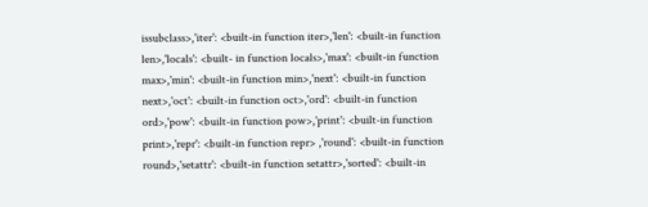issubclass>,'iter': <built-in function iter>,'len': <built-in function len>,'locals': <built- in function locals>,'max': <built-in function max>,'min': <built-in function min>,'next': <built-in function next>,'oct': <built-in function oct>,'ord': <built-in function ord>,'pow': <built-in function pow>,'print': <built-in function print>,'repr': <built-in function repr> ,'round': <built-in function round>,'setattr': <built-in function setattr>,'sorted': <built-in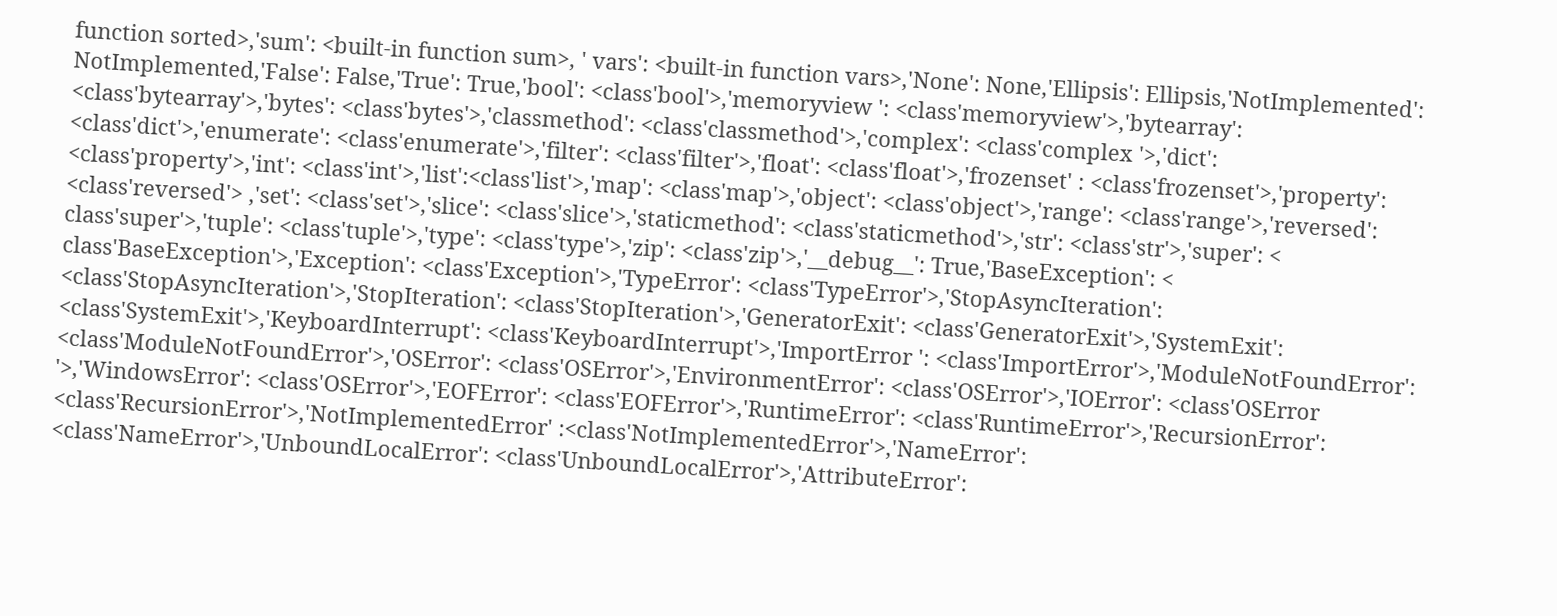function sorted>,'sum': <built-in function sum>, ' vars': <built-in function vars>,'None': None,'Ellipsis': Ellipsis,'NotImplemented': NotImplemented,'False': False,'True': True,'bool': <class'bool'>,'memoryview ': <class'memoryview'>,'bytearray': <class'bytearray'>,'bytes': <class'bytes'>,'classmethod': <class'classmethod'>,'complex': <class'complex '>,'dict': <class'dict'>,'enumerate': <class'enumerate'>,'filter': <class'filter'>,'float': <class'float'>,'frozenset' : <class'frozenset'>,'property': <class'property'>,'int': <class'int'>,'list':<class'list'>,'map': <class'map'>,'object': <class'object'>,'range': <class'range'>,'reversed': <class'reversed'> ,'set': <class'set'>,'slice': <class'slice'>,'staticmethod': <class'staticmethod'>,'str': <class'str'>,'super': < class'super'>,'tuple': <class'tuple'>,'type': <class'type'>,'zip': <class'zip'>,'__debug__': True,'BaseException': < class'BaseException'>,'Exception': <class'Exception'>,'TypeError': <class'TypeError'>,'StopAsyncIteration': <class'StopAsyncIteration'>,'StopIteration': <class'StopIteration'>,'GeneratorExit': <class'GeneratorExit'>,'SystemExit': <class'SystemExit'>,'KeyboardInterrupt': <class'KeyboardInterrupt'>,'ImportError ': <class'ImportError'>,'ModuleNotFoundError': <class'ModuleNotFoundError'>,'OSError': <class'OSError'>,'EnvironmentError': <class'OSError'>,'IOError': <class'OSError '>,'WindowsError': <class'OSError'>,'EOFError': <class'EOFError'>,'RuntimeError': <class'RuntimeError'>,'RecursionError': <class'RecursionError'>,'NotImplementedError' :<class'NotImplementedError'>,'NameError': <class'NameError'>,'UnboundLocalError': <class'UnboundLocalError'>,'AttributeError':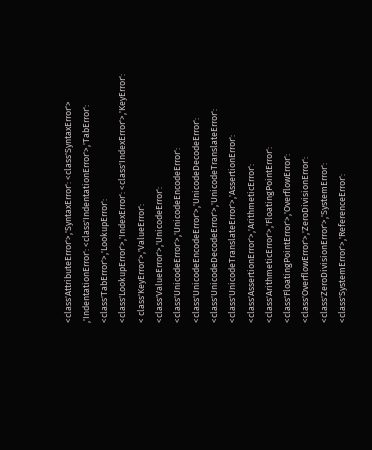<class'AttributeError'>,'SyntaxError': <class'SyntaxError'> ,'IndentationError': <class'IndentationError'>,'TabError': <class'TabError'>,'LookupError': <class'LookupError'>,'IndexError': <class'IndexError'>,'KeyError': < class'KeyError'>,'ValueError': <class'ValueError'>,'UnicodeError': <class'UnicodeError'>,'UnicodeEncodeError': <class'UnicodeEncodeError'>,'UnicodeDecodeError': <class'UnicodeDecodeError'>,'UnicodeTranslateError': <class'UnicodeTranslateError'>,'AssertionError': <class'AssertionError'>,'ArithmeticError': <class'ArithmeticError'>,'FloatingPointError': <class'FloatingPointError'>,'OverflowError': <class'OverflowError'>,'ZeroDivisionError': <class'ZeroDivisionError'>,'SystemError': <class'SystemError'>,'ReferenceError':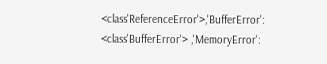<class'ReferenceError'>,'BufferError': <class'BufferError'> ,'MemoryError':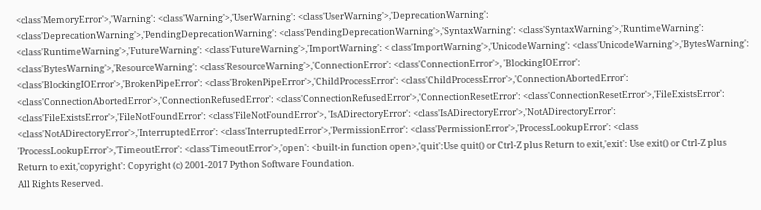<class'MemoryError'>,'Warning': <class'Warning'>,'UserWarning': <class'UserWarning'>,'DeprecationWarning': <class'DeprecationWarning'>,'PendingDeprecationWarning': <class'PendingDeprecationWarning'>,'SyntaxWarning': <class'SyntaxWarning'>,'RuntimeWarning': <class'RuntimeWarning'>,'FutureWarning': <class'FutureWarning'>,'ImportWarning': < class'ImportWarning'>,'UnicodeWarning': <class'UnicodeWarning'>,'BytesWarning': <class'BytesWarning'>,'ResourceWarning': <class'ResourceWarning'>,'ConnectionError': <class'ConnectionError'>, 'BlockingIOError': <class'BlockingIOError'>,'BrokenPipeError': <class'BrokenPipeError'>,'ChildProcessError': <class'ChildProcessError'>,'ConnectionAbortedError': <class'ConnectionAbortedError'>,'ConnectionRefusedError': <class'ConnectionRefusedError'>,'ConnectionResetError': <class'ConnectionResetError'>,'FileExistsError': <class'FileExistsError'>,'FileNotFoundError': <class'FileNotFoundError'>, 'IsADirectoryError': <class'IsADirectoryError'>,'NotADirectoryError': <class'NotADirectoryError'>,'InterruptedError': <class'InterruptedError'>,'PermissionError': <class'PermissionError'>,'ProcessLookupError': <class 'ProcessLookupError'>,'TimeoutError': <class'TimeoutError'>,'open': <built-in function open>,'quit':Use quit() or Ctrl-Z plus Return to exit,'exit': Use exit() or Ctrl-Z plus Return to exit,'copyright': Copyright (c) 2001-2017 Python Software Foundation.
All Rights Reserved.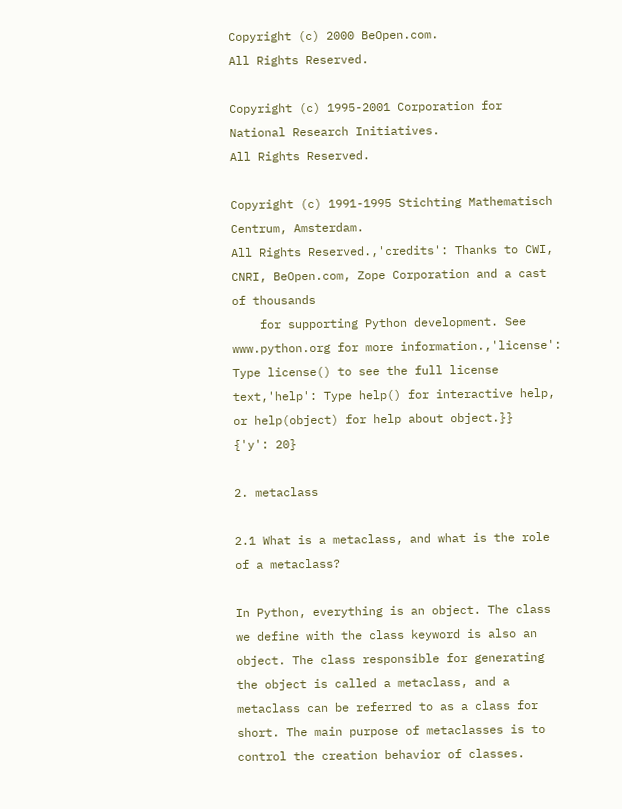Copyright (c) 2000 BeOpen.com.
All Rights Reserved.

Copyright (c) 1995-2001 Corporation for National Research Initiatives.
All Rights Reserved.

Copyright (c) 1991-1995 Stichting Mathematisch Centrum, Amsterdam.
All Rights Reserved.,'credits': Thanks to CWI, CNRI, BeOpen.com, Zope Corporation and a cast of thousands
    for supporting Python development. See www.python.org for more information.,'license': Type license() to see the full license text,'help': Type help() for interactive help, or help(object) for help about object.}}
{'y': 20}

2. metaclass

2.1 What is a metaclass, and what is the role of a metaclass?

In Python, everything is an object. The class we define with the class keyword is also an object. The class responsible for generating the object is called a metaclass, and a metaclass can be referred to as a class for short. The main purpose of metaclasses is to control the creation behavior of classes.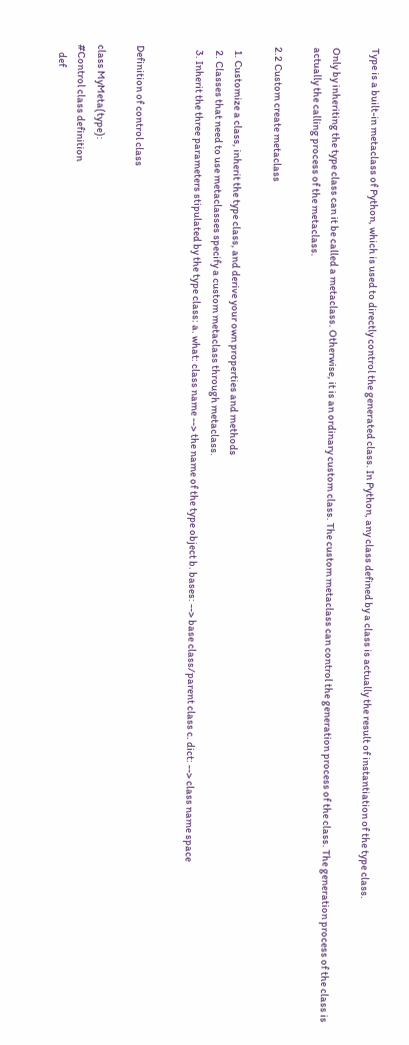Type is a built-in metaclass of Python, which is used to directly control the generated class. In Python, any class defined by a class is actually the result of instantiation of the type class.

Only by inheriting the type class can it be called a metaclass. Otherwise, it is an ordinary custom class. The custom metaclass can control the generation process of the class. The generation process of the class is actually the calling process of the metaclass.

2.2 Custom create metaclass

  1. Customize a class, inherit the type class, and derive your own properties and methods
  2. Classes that need to use metaclasses specify a custom metaclass through metaclass.
  3. Inherit the three parameters stipulated by the type class: a. what: class name --> the name of the type object b. bases: --> base class/parent class c. dict: --> class name space


Definition of control class

class MyMeta(type):
#Control class definition
    def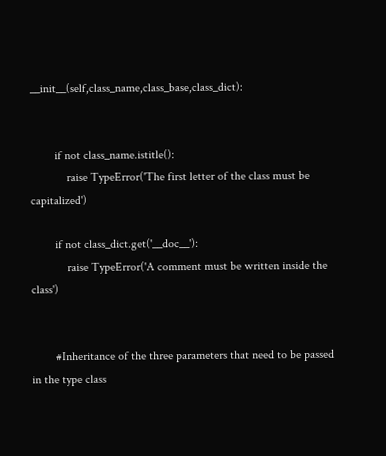__init__(self,class_name,class_base,class_dict):


        if not class_name.istitle():
            raise TypeError('The first letter of the class must be capitalized')

        if not class_dict.get('__doc__'):
            raise TypeError('A comment must be written inside the class')


        #Inheritance of the three parameters that need to be passed in the type class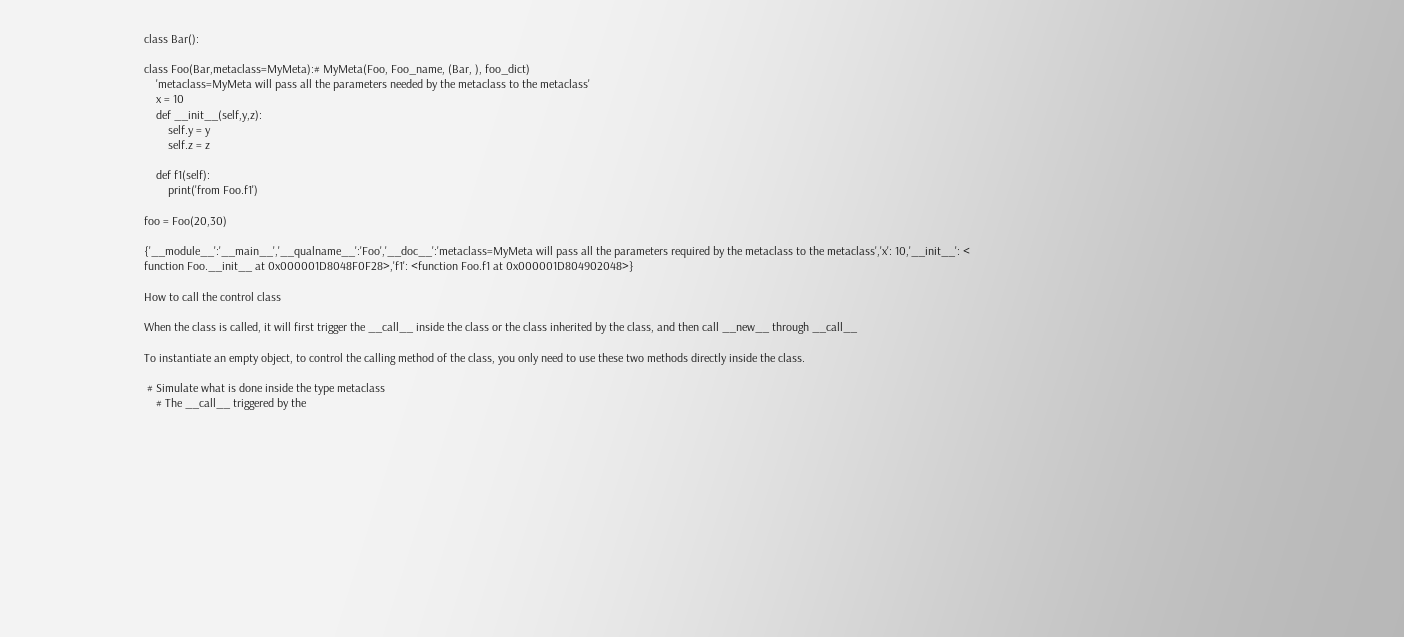class Bar():

class Foo(Bar,metaclass=MyMeta):# MyMeta(Foo, Foo_name, (Bar, ), foo_dict)
    'metaclass=MyMeta will pass all the parameters needed by the metaclass to the metaclass'
    x = 10
    def __init__(self,y,z):
        self.y = y
        self.z = z

    def f1(self):
        print('from Foo.f1')

foo = Foo(20,30)

{'__module__':'__main__','__qualname__':'Foo','__doc__':'metaclass=MyMeta will pass all the parameters required by the metaclass to the metaclass','x': 10,'__init__': < function Foo.__init__ at 0x000001D8048F0F28>,'f1': <function Foo.f1 at 0x000001D804902048>}

How to call the control class

When the class is called, it will first trigger the __call__ inside the class or the class inherited by the class, and then call __new__ through __call__

To instantiate an empty object, to control the calling method of the class, you only need to use these two methods directly inside the class.

 # Simulate what is done inside the type metaclass
    # The __call__ triggered by the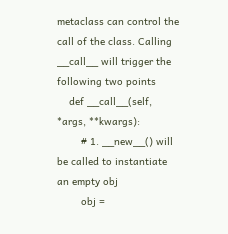metaclass can control the call of the class. Calling __call__ will trigger the following two points
    def __call__(self, *args, **kwargs):
        # 1. __new__() will be called to instantiate an empty obj
        obj =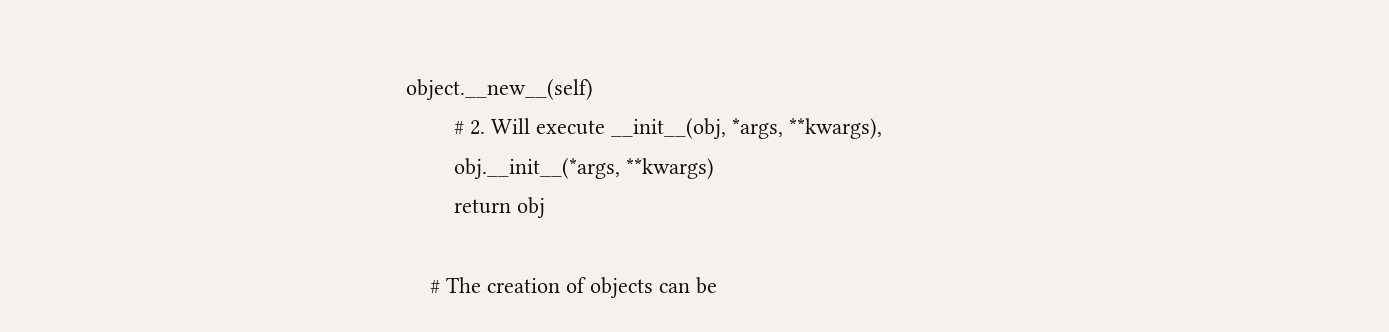object.__new__(self)
        # 2. Will execute __init__(obj, *args, **kwargs),
        obj.__init__(*args, **kwargs)
        return obj

    # The creation of objects can be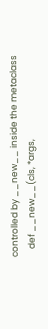controlled by __new__ inside the metaclass
    def __new__(cls, *args,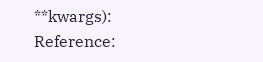**kwargs):
Reference: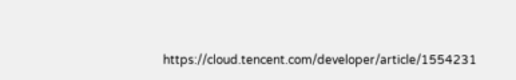https://cloud.tencent.com/developer/article/1554231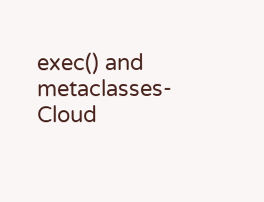exec() and metaclasses-Cloud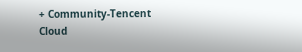+ Community-Tencent Cloud